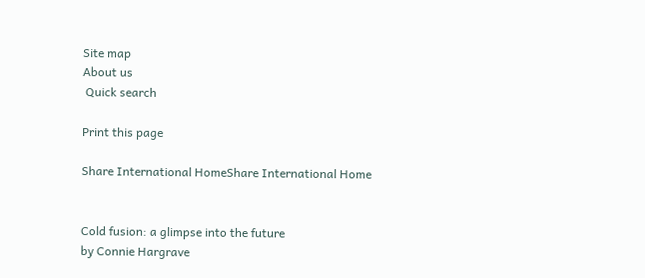Site map
About us
 Quick search

Print this page

Share International HomeShare International Home


Cold fusion: a glimpse into the future
by Connie Hargrave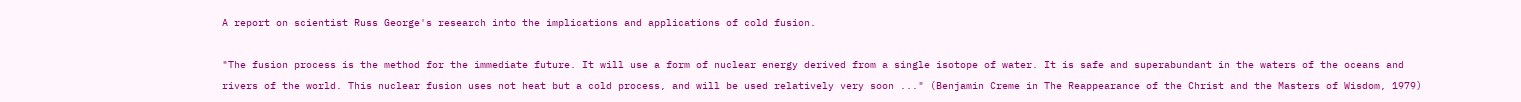A report on scientist Russ George's research into the implications and applications of cold fusion.

"The fusion process is the method for the immediate future. It will use a form of nuclear energy derived from a single isotope of water. It is safe and superabundant in the waters of the oceans and rivers of the world. This nuclear fusion uses not heat but a cold process, and will be used relatively very soon ..." (Benjamin Creme in The Reappearance of the Christ and the Masters of Wisdom, 1979)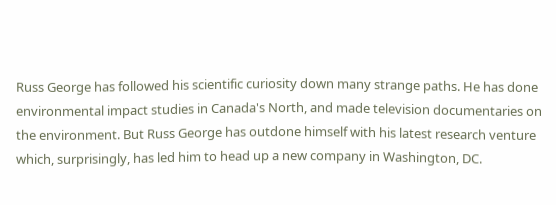Russ George has followed his scientific curiosity down many strange paths. He has done environmental impact studies in Canada's North, and made television documentaries on the environment. But Russ George has outdone himself with his latest research venture which, surprisingly, has led him to head up a new company in Washington, DC.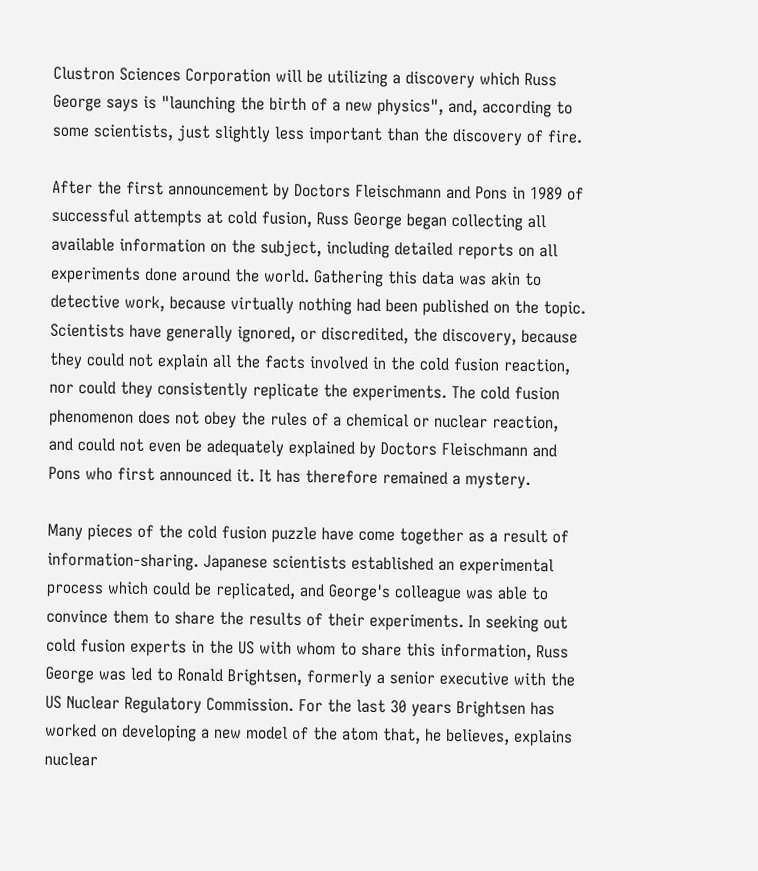Clustron Sciences Corporation will be utilizing a discovery which Russ George says is "launching the birth of a new physics", and, according to some scientists, just slightly less important than the discovery of fire.

After the first announcement by Doctors Fleischmann and Pons in 1989 of successful attempts at cold fusion, Russ George began collecting all available information on the subject, including detailed reports on all experiments done around the world. Gathering this data was akin to detective work, because virtually nothing had been published on the topic. Scientists have generally ignored, or discredited, the discovery, because they could not explain all the facts involved in the cold fusion reaction, nor could they consistently replicate the experiments. The cold fusion phenomenon does not obey the rules of a chemical or nuclear reaction, and could not even be adequately explained by Doctors Fleischmann and Pons who first announced it. It has therefore remained a mystery.

Many pieces of the cold fusion puzzle have come together as a result of information-sharing. Japanese scientists established an experimental process which could be replicated, and George's colleague was able to convince them to share the results of their experiments. In seeking out cold fusion experts in the US with whom to share this information, Russ George was led to Ronald Brightsen, formerly a senior executive with the US Nuclear Regulatory Commission. For the last 30 years Brightsen has worked on developing a new model of the atom that, he believes, explains nuclear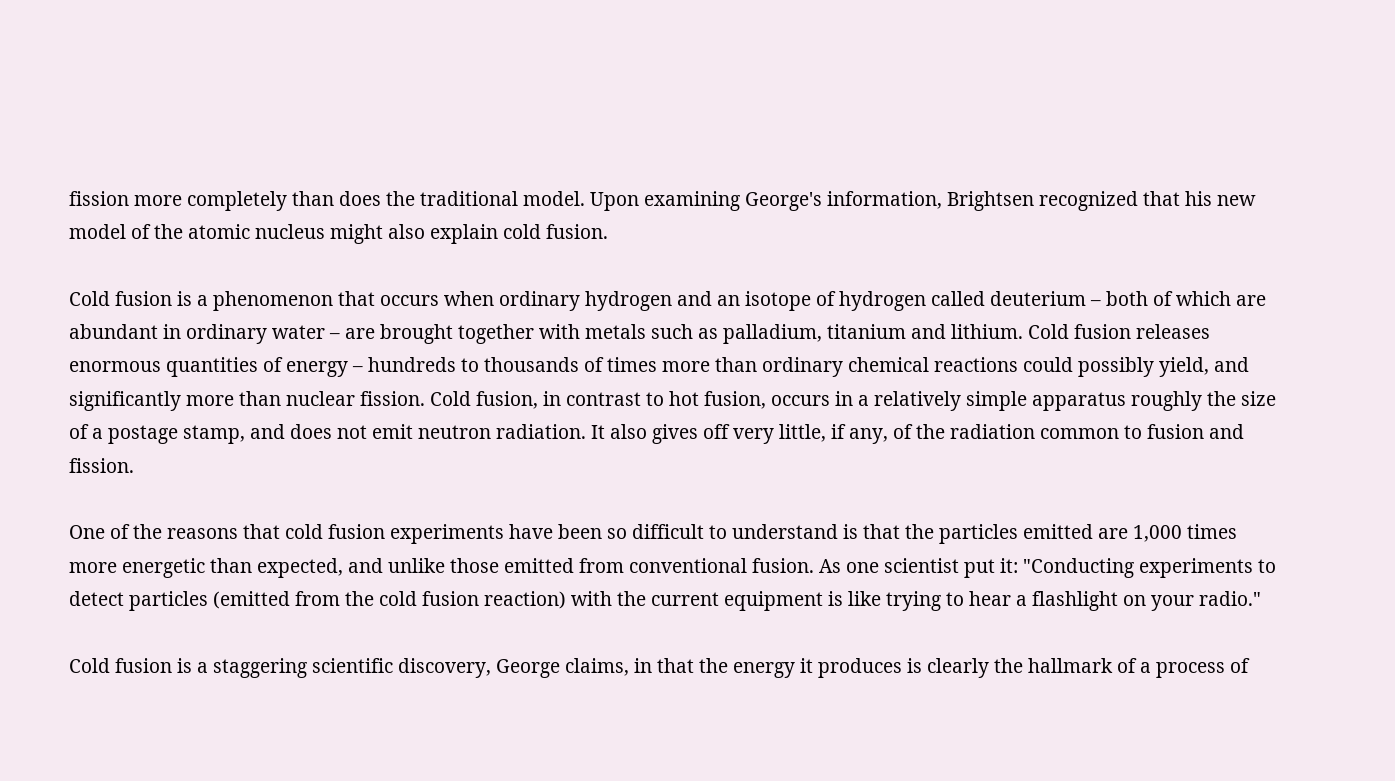fission more completely than does the traditional model. Upon examining George's information, Brightsen recognized that his new model of the atomic nucleus might also explain cold fusion.

Cold fusion is a phenomenon that occurs when ordinary hydrogen and an isotope of hydrogen called deuterium – both of which are abundant in ordinary water – are brought together with metals such as palladium, titanium and lithium. Cold fusion releases enormous quantities of energy – hundreds to thousands of times more than ordinary chemical reactions could possibly yield, and significantly more than nuclear fission. Cold fusion, in contrast to hot fusion, occurs in a relatively simple apparatus roughly the size of a postage stamp, and does not emit neutron radiation. It also gives off very little, if any, of the radiation common to fusion and fission.

One of the reasons that cold fusion experiments have been so difficult to understand is that the particles emitted are 1,000 times more energetic than expected, and unlike those emitted from conventional fusion. As one scientist put it: "Conducting experiments to detect particles (emitted from the cold fusion reaction) with the current equipment is like trying to hear a flashlight on your radio."

Cold fusion is a staggering scientific discovery, George claims, in that the energy it produces is clearly the hallmark of a process of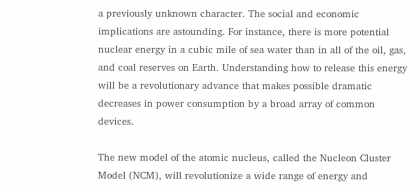a previously unknown character. The social and economic implications are astounding. For instance, there is more potential nuclear energy in a cubic mile of sea water than in all of the oil, gas, and coal reserves on Earth. Understanding how to release this energy will be a revolutionary advance that makes possible dramatic decreases in power consumption by a broad array of common devices.

The new model of the atomic nucleus, called the Nucleon Cluster Model (NCM), will revolutionize a wide range of energy and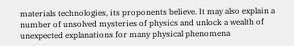materials technologies, its proponents believe. It may also explain a number of unsolved mysteries of physics and unlock a wealth of unexpected explanations for many physical phenomena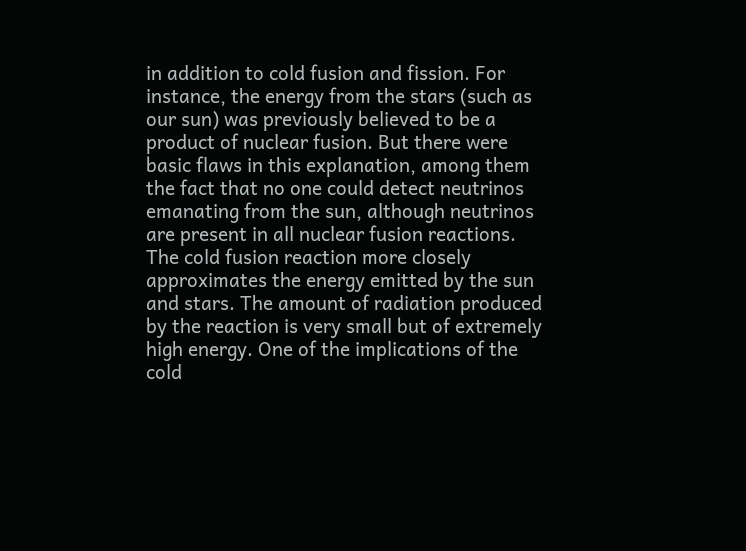in addition to cold fusion and fission. For instance, the energy from the stars (such as our sun) was previously believed to be a product of nuclear fusion. But there were basic flaws in this explanation, among them the fact that no one could detect neutrinos emanating from the sun, although neutrinos are present in all nuclear fusion reactions. The cold fusion reaction more closely approximates the energy emitted by the sun and stars. The amount of radiation produced by the reaction is very small but of extremely high energy. One of the implications of the cold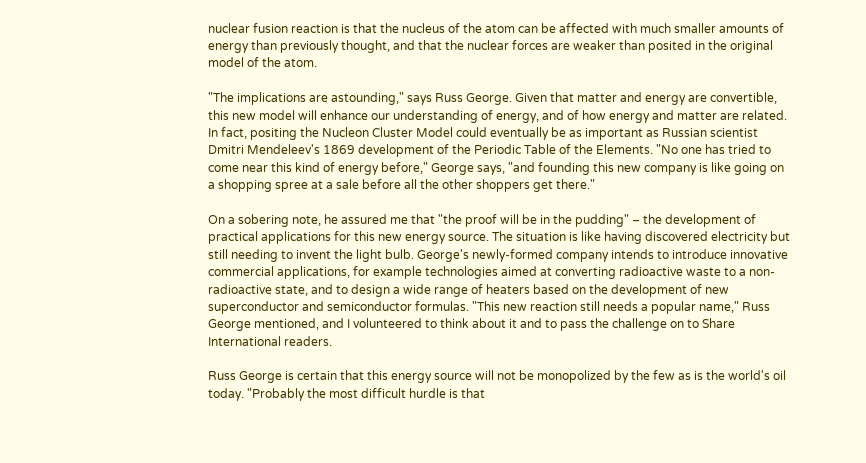nuclear fusion reaction is that the nucleus of the atom can be affected with much smaller amounts of energy than previously thought, and that the nuclear forces are weaker than posited in the original model of the atom.

"The implications are astounding," says Russ George. Given that matter and energy are convertible, this new model will enhance our understanding of energy, and of how energy and matter are related. In fact, positing the Nucleon Cluster Model could eventually be as important as Russian scientist Dmitri Mendeleev's 1869 development of the Periodic Table of the Elements. "No one has tried to come near this kind of energy before," George says, "and founding this new company is like going on a shopping spree at a sale before all the other shoppers get there."

On a sobering note, he assured me that "the proof will be in the pudding" – the development of practical applications for this new energy source. The situation is like having discovered electricity but still needing to invent the light bulb. George's newly-formed company intends to introduce innovative commercial applications, for example technologies aimed at converting radioactive waste to a non-radioactive state, and to design a wide range of heaters based on the development of new superconductor and semiconductor formulas. "This new reaction still needs a popular name," Russ George mentioned, and I volunteered to think about it and to pass the challenge on to Share International readers.

Russ George is certain that this energy source will not be monopolized by the few as is the world's oil today. "Probably the most difficult hurdle is that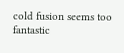cold fusion seems too fantastic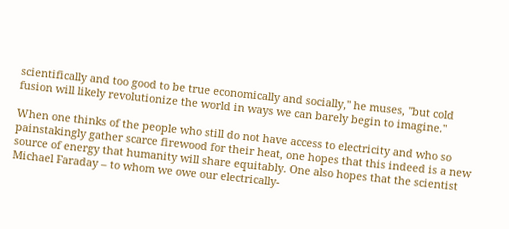scientifically and too good to be true economically and socially," he muses, "but cold fusion will likely revolutionize the world in ways we can barely begin to imagine."

When one thinks of the people who still do not have access to electricity and who so painstakingly gather scarce firewood for their heat, one hopes that this indeed is a new source of energy that humanity will share equitably. One also hopes that the scientist Michael Faraday – to whom we owe our electrically-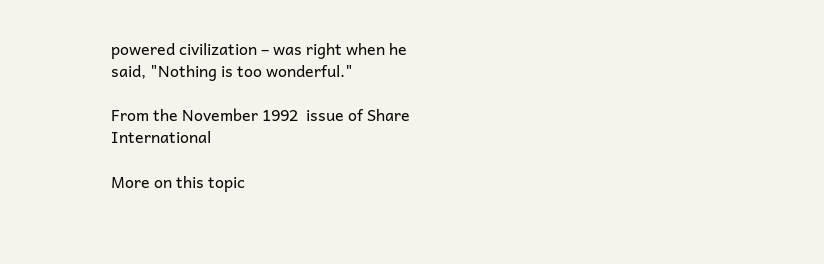powered civilization – was right when he said, "Nothing is too wonderful."

From the November 1992  issue of Share International

More on this topic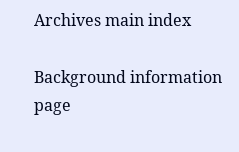Archives main index

Background information page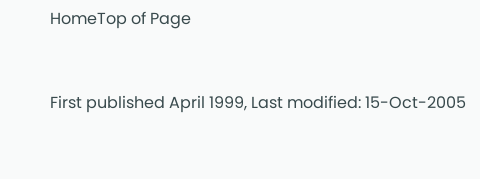HomeTop of Page


First published April 1999, Last modified: 15-Oct-2005